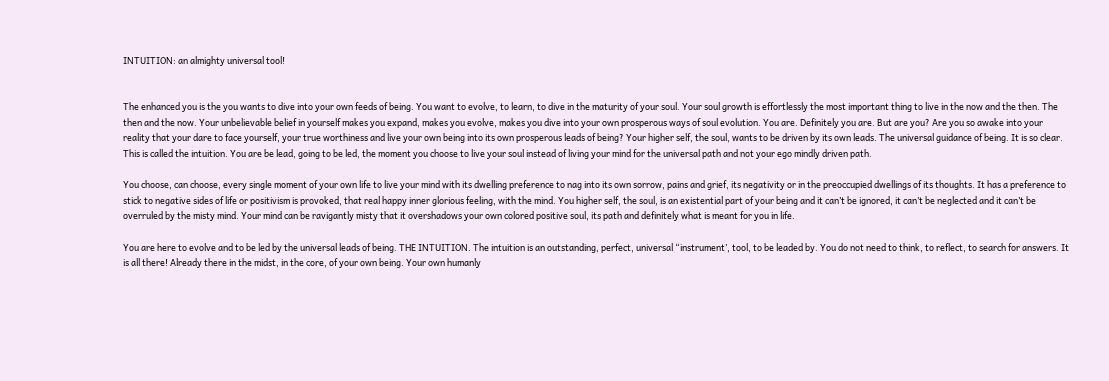INTUITION: an almighty universal tool!


The enhanced you is the you wants to dive into your own feeds of being. You want to evolve, to learn, to dive in the maturity of your soul. Your soul growth is effortlessly the most important thing to live in the now and the then. The then and the now. Your unbelievable belief in yourself makes you expand, makes you evolve, makes you dive into your own prosperous ways of soul evolution. You are. Definitely you are. But are you? Are you so awake into your reality that your dare to face yourself, your true worthiness and live your own being into its own prosperous leads of being? Your higher self, the soul, wants to be driven by its own leads. The universal guidance of being. It is so clear. This is called the intuition. You are be lead, going to be led, the moment you choose to live your soul instead of living your mind for the universal path and not your ego mindly driven path.

You choose, can choose, every single moment of your own life to live your mind with its dwelling preference to nag into its own sorrow, pains and grief, its negativity or in the preoccupied dwellings of its thoughts. It has a preference to stick to negative sides of life or positivism is provoked, that real happy inner glorious feeling, with the mind. You higher self, the soul, is an existential part of your being and it can’t be ignored, it can’t be neglected and it can’t be overruled by the misty mind. Your mind can be ravigantly misty that it overshadows your own colored positive soul, its path and definitely what is meant for you in life.

You are here to evolve and to be led by the universal leads of being. THE INTUITION. The intuition is an outstanding, perfect, universal “instrument’, tool, to be leaded by. You do not need to think, to reflect, to search for answers. It is all there! Already there in the midst, in the core, of your own being. Your own humanly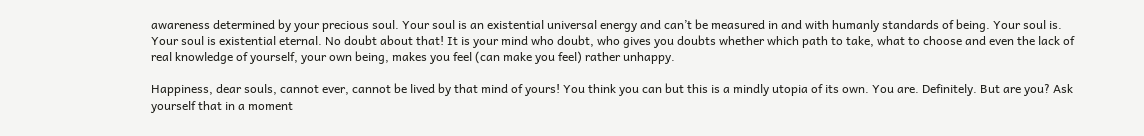awareness determined by your precious soul. Your soul is an existential universal energy and can’t be measured in and with humanly standards of being. Your soul is. Your soul is existential eternal. No doubt about that! It is your mind who doubt, who gives you doubts whether which path to take, what to choose and even the lack of real knowledge of yourself, your own being, makes you feel (can make you feel) rather unhappy.

Happiness, dear souls, cannot ever, cannot be lived by that mind of yours! You think you can but this is a mindly utopia of its own. You are. Definitely. But are you? Ask yourself that in a moment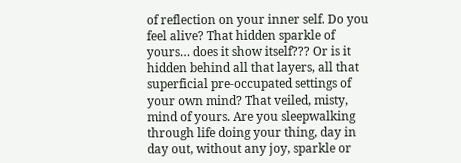of reflection on your inner self. Do you feel alive? That hidden sparkle of yours… does it show itself??? Or is it hidden behind all that layers, all that superficial pre-occupated settings of your own mind? That veiled, misty, mind of yours. Are you sleepwalking through life doing your thing, day in day out, without any joy, sparkle or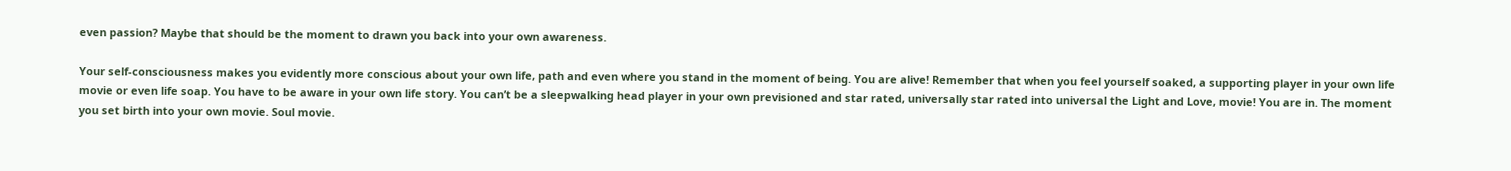even passion? Maybe that should be the moment to drawn you back into your own awareness.

Your self-consciousness makes you evidently more conscious about your own life, path and even where you stand in the moment of being. You are alive! Remember that when you feel yourself soaked, a supporting player in your own life movie or even life soap. You have to be aware in your own life story. You can’t be a sleepwalking head player in your own previsioned and star rated, universally star rated into universal the Light and Love, movie! You are in. The moment you set birth into your own movie. Soul movie.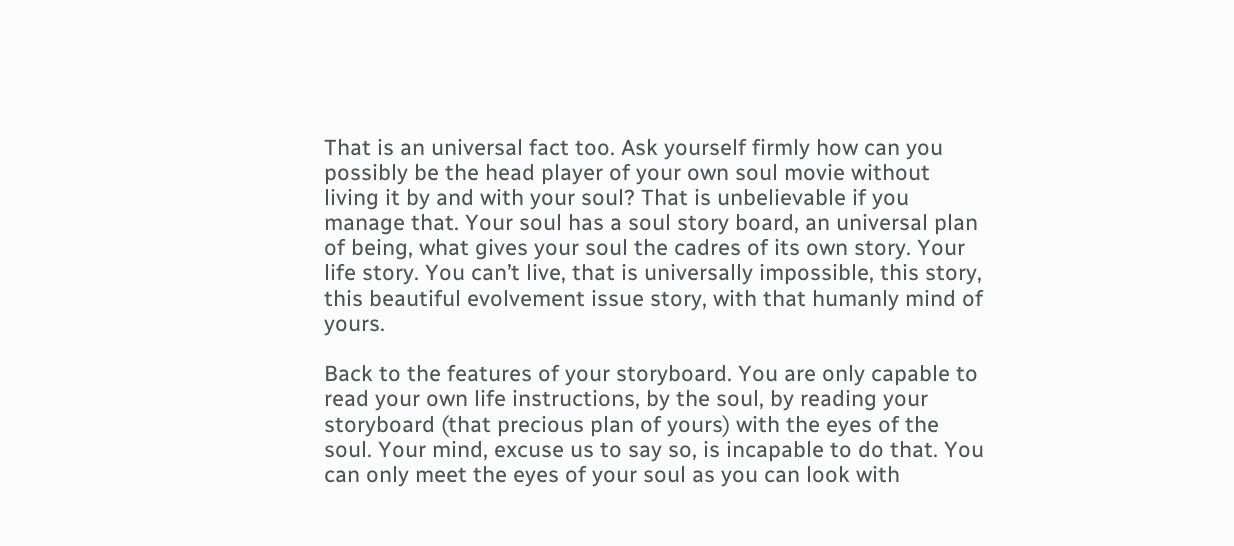That is an universal fact too. Ask yourself firmly how can you possibly be the head player of your own soul movie without living it by and with your soul? That is unbelievable if you manage that. Your soul has a soul story board, an universal plan of being, what gives your soul the cadres of its own story. Your life story. You can’t live, that is universally impossible, this story, this beautiful evolvement issue story, with that humanly mind of yours.

Back to the features of your storyboard. You are only capable to read your own life instructions, by the soul, by reading your storyboard (that precious plan of yours) with the eyes of the soul. Your mind, excuse us to say so, is incapable to do that. You can only meet the eyes of your soul as you can look with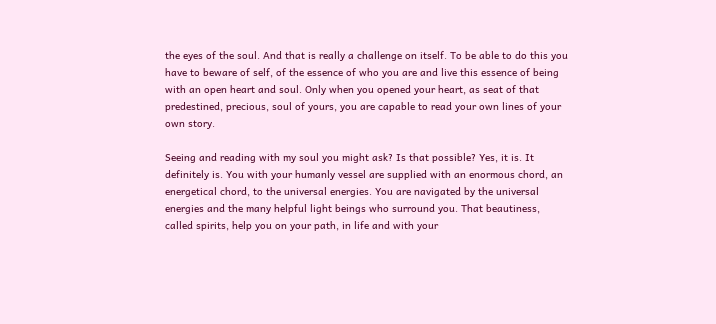the eyes of the soul. And that is really a challenge on itself. To be able to do this you have to beware of self, of the essence of who you are and live this essence of being with an open heart and soul. Only when you opened your heart, as seat of that predestined, precious, soul of yours, you are capable to read your own lines of your own story.

Seeing and reading with my soul you might ask? Is that possible? Yes, it is. It definitely is. You with your humanly vessel are supplied with an enormous chord, an energetical chord, to the universal energies. You are navigated by the universal energies and the many helpful light beings who surround you. That beautiness, called spirits, help you on your path, in life and with your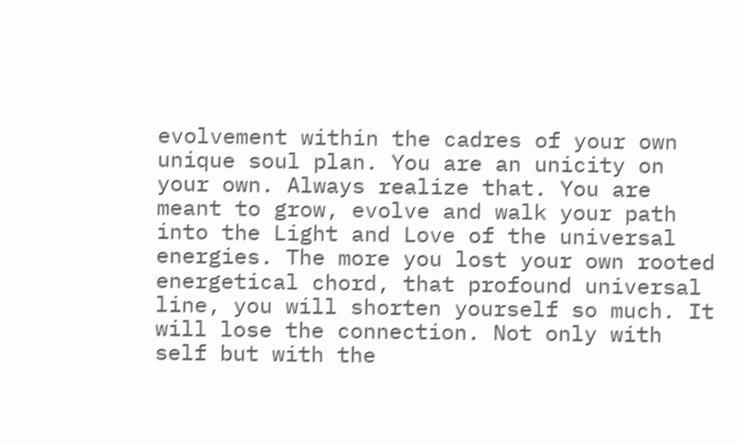evolvement within the cadres of your own unique soul plan. You are an unicity on your own. Always realize that. You are meant to grow, evolve and walk your path into the Light and Love of the universal energies. The more you lost your own rooted energetical chord, that profound universal line, you will shorten yourself so much. It will lose the connection. Not only with self but with the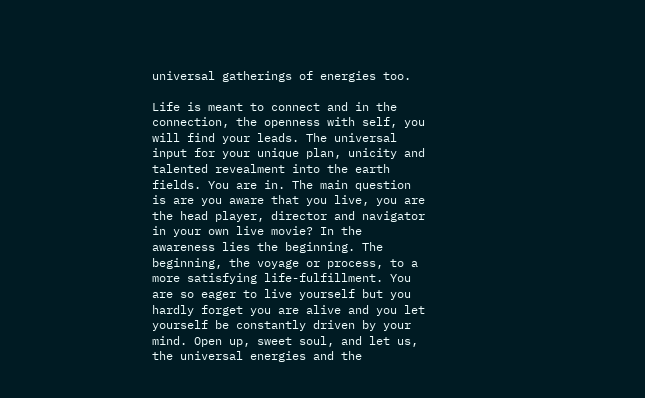universal gatherings of energies too.

Life is meant to connect and in the connection, the openness with self, you will find your leads. The universal input for your unique plan, unicity and talented revealment into the earth fields. You are in. The main question is are you aware that you live, you are the head player, director and navigator in your own live movie? In the awareness lies the beginning. The beginning, the voyage or process, to a more satisfying life-fulfillment. You are so eager to live yourself but you hardly forget you are alive and you let yourself be constantly driven by your mind. Open up, sweet soul, and let us, the universal energies and the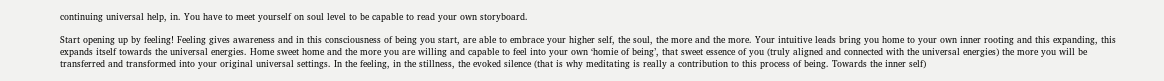continuing universal help, in. You have to meet yourself on soul level to be capable to read your own storyboard.

Start opening up by feeling! Feeling gives awareness and in this consciousness of being you start, are able to embrace your higher self, the soul, the more and the more. Your intuitive leads bring you home to your own inner rooting and this expanding, this expands itself towards the universal energies. Home sweet home and the more you are willing and capable to feel into your own ‘homie of being’, that sweet essence of you (truly aligned and connected with the universal energies) the more you will be transferred and transformed into your original universal settings. In the feeling, in the stillness, the evoked silence (that is why meditating is really a contribution to this process of being. Towards the inner self)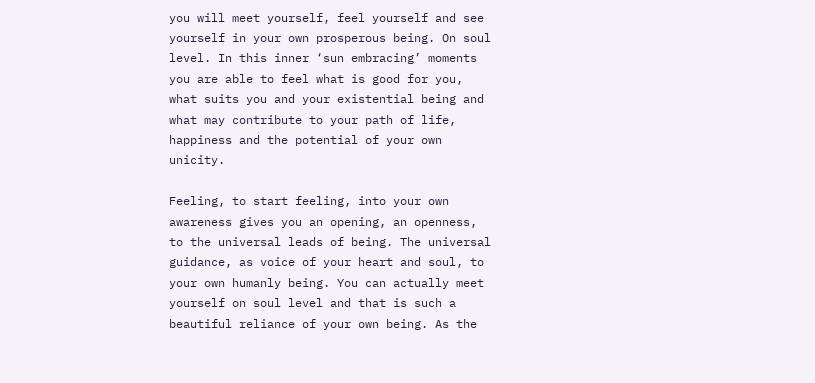you will meet yourself, feel yourself and see yourself in your own prosperous being. On soul level. In this inner ‘sun embracing’ moments you are able to feel what is good for you, what suits you and your existential being and what may contribute to your path of life, happiness and the potential of your own unicity.

Feeling, to start feeling, into your own awareness gives you an opening, an openness, to the universal leads of being. The universal guidance, as voice of your heart and soul, to your own humanly being. You can actually meet yourself on soul level and that is such a beautiful reliance of your own being. As the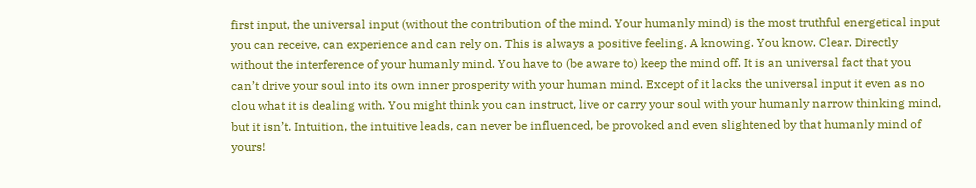first input, the universal input (without the contribution of the mind. Your humanly mind) is the most truthful energetical input you can receive, can experience and can rely on. This is always a positive feeling. A knowing. You know. Clear. Directly without the interference of your humanly mind. You have to (be aware to) keep the mind off. It is an universal fact that you can’t drive your soul into its own inner prosperity with your human mind. Except of it lacks the universal input it even as no clou what it is dealing with. You might think you can instruct, live or carry your soul with your humanly narrow thinking mind, but it isn’t. Intuition, the intuitive leads, can never be influenced, be provoked and even slightened by that humanly mind of yours!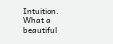Intuition. What a beautiful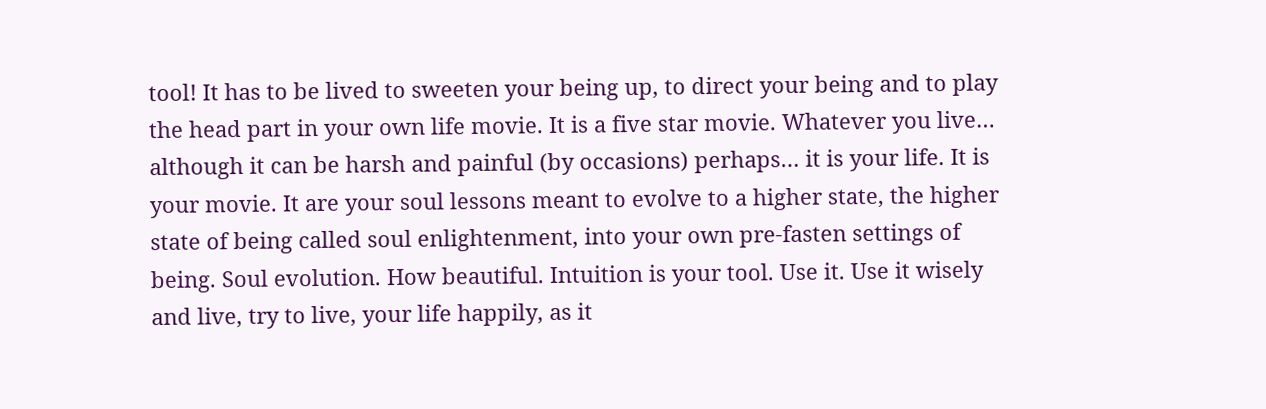tool! It has to be lived to sweeten your being up, to direct your being and to play the head part in your own life movie. It is a five star movie. Whatever you live… although it can be harsh and painful (by occasions) perhaps… it is your life. It is your movie. It are your soul lessons meant to evolve to a higher state, the higher state of being called soul enlightenment, into your own pre-fasten settings of being. Soul evolution. How beautiful. Intuition is your tool. Use it. Use it wisely and live, try to live, your life happily, as it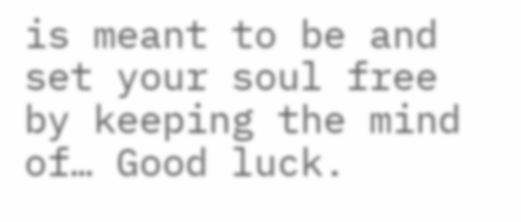is meant to be and set your soul free by keeping the mind of… Good luck.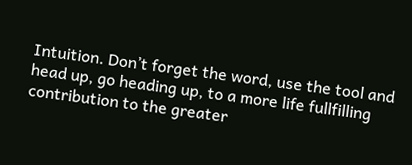Intuition. Don’t forget the word, use the tool and head up, go heading up, to a more life fullfilling contribution to the greater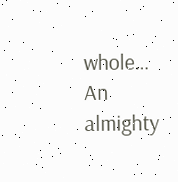whole… An almighty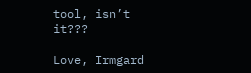tool, isn’t it???

Love, Irmgard